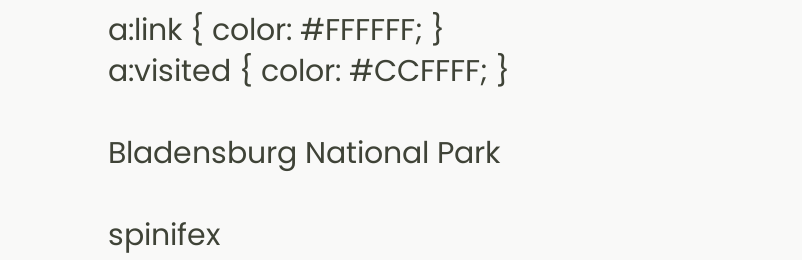a:link { color: #FFFFFF; } a:visited { color: #CCFFFF; }

Bladensburg National Park

spinifex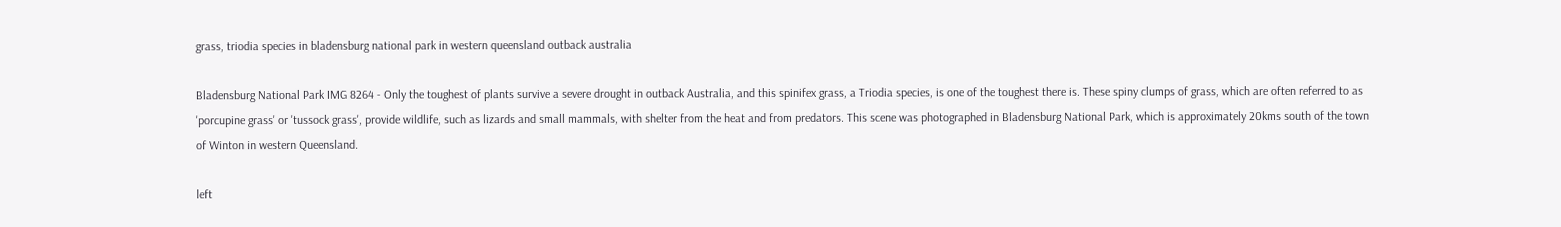grass, triodia species in bladensburg national park in western queensland outback australia

Bladensburg National Park IMG 8264 - Only the toughest of plants survive a severe drought in outback Australia, and this spinifex grass, a Triodia species, is one of the toughest there is. These spiny clumps of grass, which are often referred to as 'porcupine grass' or 'tussock grass', provide wildlife, such as lizards and small mammals, with shelter from the heat and from predators. This scene was photographed in Bladensburg National Park, which is approximately 20kms south of the town of Winton in western Queensland.

left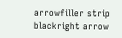arrowfiller strip blackright arrow